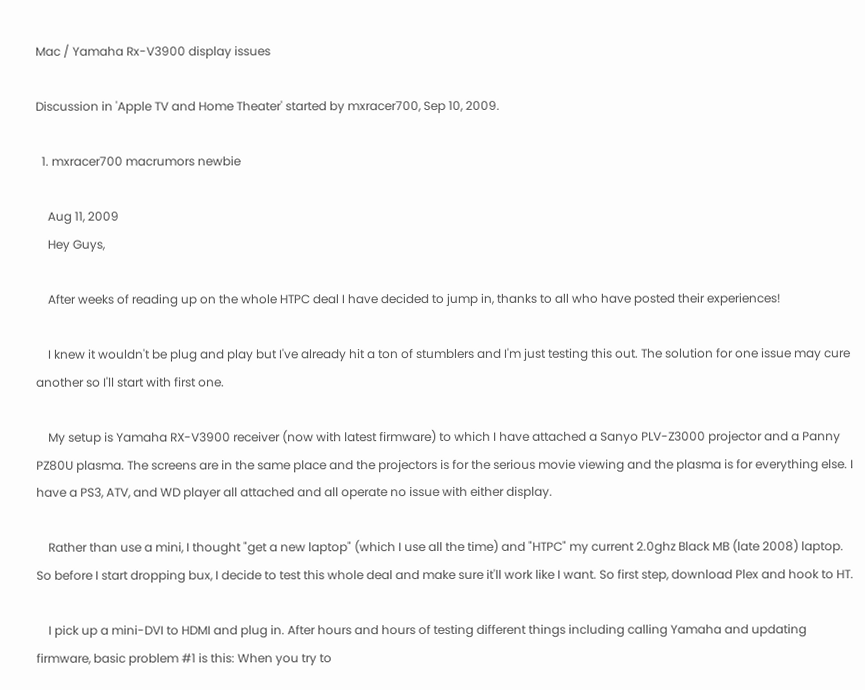Mac / Yamaha Rx-V3900 display issues

Discussion in 'Apple TV and Home Theater' started by mxracer700, Sep 10, 2009.

  1. mxracer700 macrumors newbie

    Aug 11, 2009
    Hey Guys,

    After weeks of reading up on the whole HTPC deal I have decided to jump in, thanks to all who have posted their experiences!

    I knew it wouldn't be plug and play but I've already hit a ton of stumblers and I'm just testing this out. The solution for one issue may cure another so I'll start with first one.

    My setup is Yamaha RX-V3900 receiver (now with latest firmware) to which I have attached a Sanyo PLV-Z3000 projector and a Panny PZ80U plasma. The screens are in the same place and the projectors is for the serious movie viewing and the plasma is for everything else. I have a PS3, ATV, and WD player all attached and all operate no issue with either display.

    Rather than use a mini, I thought "get a new laptop" (which I use all the time) and "HTPC" my current 2.0ghz Black MB (late 2008) laptop. So before I start dropping bux, I decide to test this whole deal and make sure it'll work like I want. So first step, download Plex and hook to HT.

    I pick up a mini-DVI to HDMI and plug in. After hours and hours of testing different things including calling Yamaha and updating firmware, basic problem #1 is this: When you try to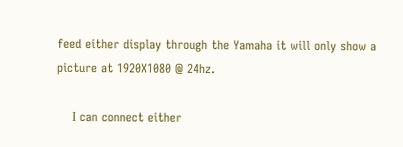feed either display through the Yamaha it will only show a picture at 1920X1080 @ 24hz.

    I can connect either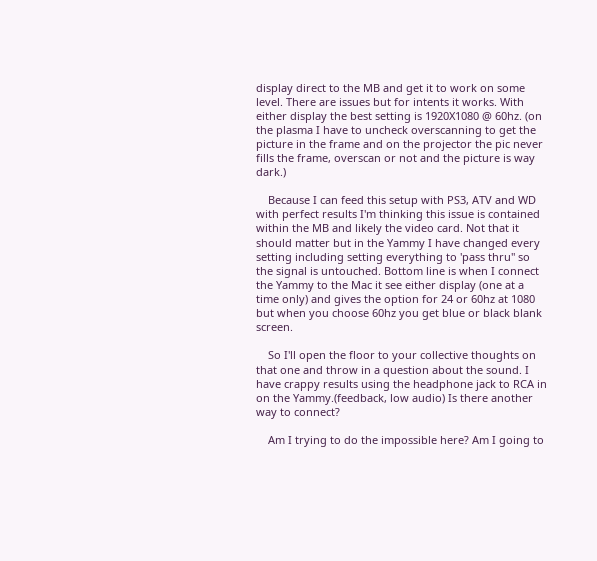display direct to the MB and get it to work on some level. There are issues but for intents it works. With either display the best setting is 1920X1080 @ 60hz. (on the plasma I have to uncheck overscanning to get the picture in the frame and on the projector the pic never fills the frame, overscan or not and the picture is way dark.)

    Because I can feed this setup with PS3, ATV and WD with perfect results I'm thinking this issue is contained within the MB and likely the video card. Not that it should matter but in the Yammy I have changed every setting including setting everything to 'pass thru" so the signal is untouched. Bottom line is when I connect the Yammy to the Mac it see either display (one at a time only) and gives the option for 24 or 60hz at 1080 but when you choose 60hz you get blue or black blank screen.

    So I'll open the floor to your collective thoughts on that one and throw in a question about the sound. I have crappy results using the headphone jack to RCA in on the Yammy.(feedback, low audio) Is there another way to connect?

    Am I trying to do the impossible here? Am I going to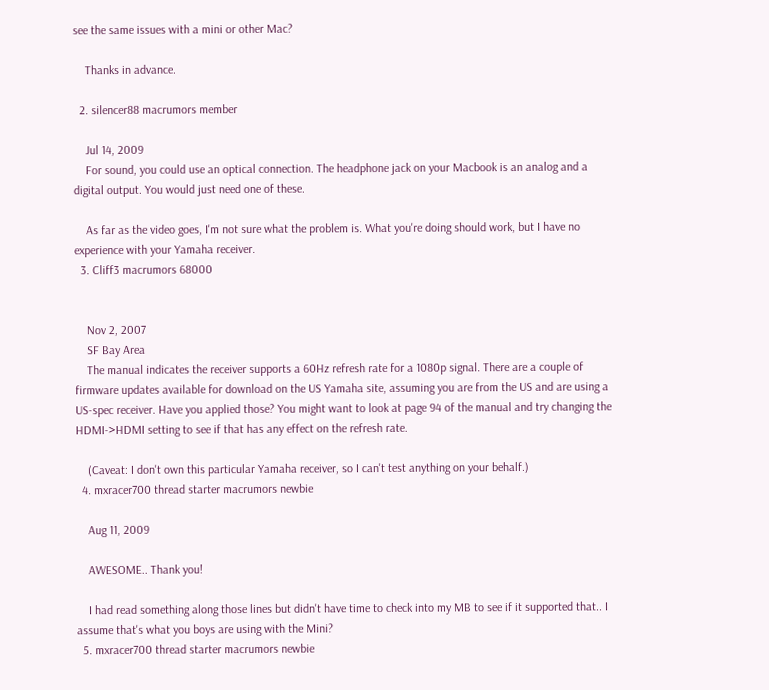see the same issues with a mini or other Mac?

    Thanks in advance.

  2. silencer88 macrumors member

    Jul 14, 2009
    For sound, you could use an optical connection. The headphone jack on your Macbook is an analog and a digital output. You would just need one of these.

    As far as the video goes, I'm not sure what the problem is. What you're doing should work, but I have no experience with your Yamaha receiver.
  3. Cliff3 macrumors 68000


    Nov 2, 2007
    SF Bay Area
    The manual indicates the receiver supports a 60Hz refresh rate for a 1080p signal. There are a couple of firmware updates available for download on the US Yamaha site, assuming you are from the US and are using a US-spec receiver. Have you applied those? You might want to look at page 94 of the manual and try changing the HDMI->HDMI setting to see if that has any effect on the refresh rate.

    (Caveat: I don't own this particular Yamaha receiver, so I can't test anything on your behalf.)
  4. mxracer700 thread starter macrumors newbie

    Aug 11, 2009

    AWESOME.. Thank you!

    I had read something along those lines but didn't have time to check into my MB to see if it supported that.. I assume that's what you boys are using with the Mini?
  5. mxracer700 thread starter macrumors newbie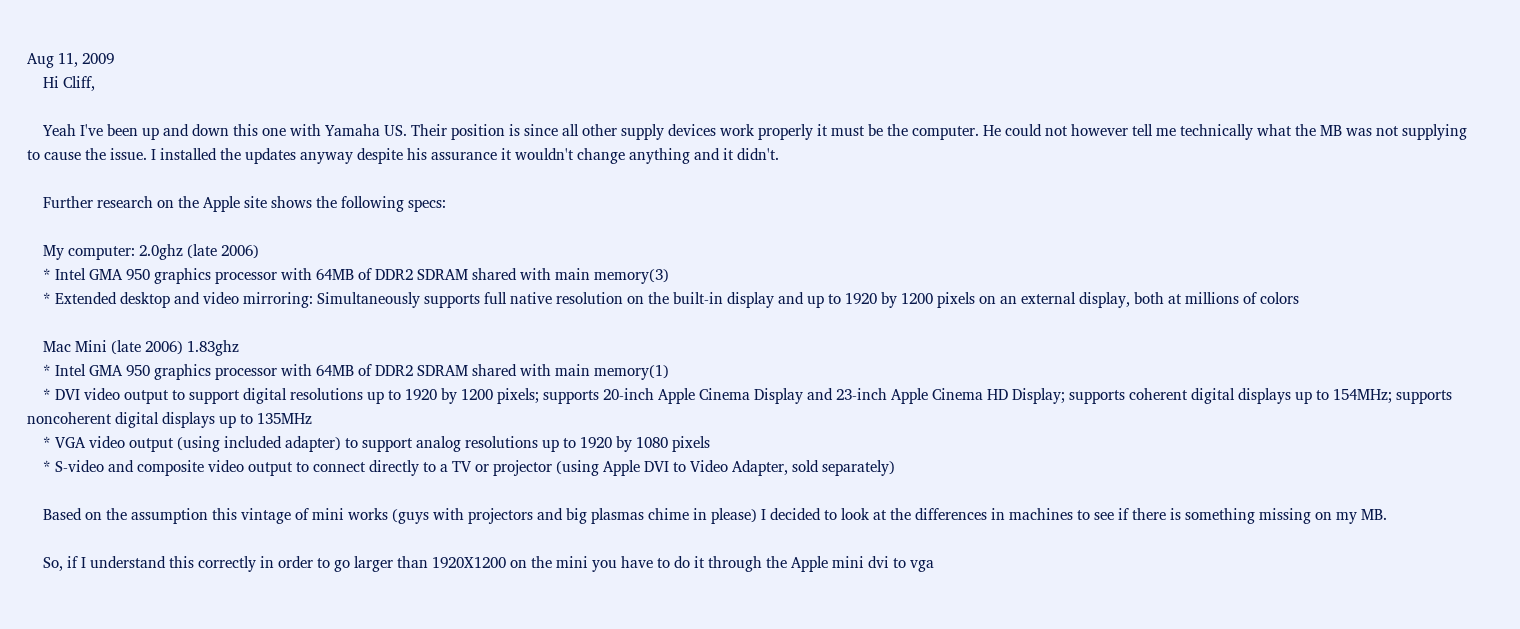Aug 11, 2009
    Hi Cliff,

    Yeah I've been up and down this one with Yamaha US. Their position is since all other supply devices work properly it must be the computer. He could not however tell me technically what the MB was not supplying to cause the issue. I installed the updates anyway despite his assurance it wouldn't change anything and it didn't.

    Further research on the Apple site shows the following specs:

    My computer: 2.0ghz (late 2006)
    * Intel GMA 950 graphics processor with 64MB of DDR2 SDRAM shared with main memory(3)
    * Extended desktop and video mirroring: Simultaneously supports full native resolution on the built-in display and up to 1920 by 1200 pixels on an external display, both at millions of colors

    Mac Mini (late 2006) 1.83ghz
    * Intel GMA 950 graphics processor with 64MB of DDR2 SDRAM shared with main memory(1)
    * DVI video output to support digital resolutions up to 1920 by 1200 pixels; supports 20-inch Apple Cinema Display and 23-inch Apple Cinema HD Display; supports coherent digital displays up to 154MHz; supports noncoherent digital displays up to 135MHz
    * VGA video output (using included adapter) to support analog resolutions up to 1920 by 1080 pixels
    * S-video and composite video output to connect directly to a TV or projector (using Apple DVI to Video Adapter, sold separately)

    Based on the assumption this vintage of mini works (guys with projectors and big plasmas chime in please) I decided to look at the differences in machines to see if there is something missing on my MB.

    So, if I understand this correctly in order to go larger than 1920X1200 on the mini you have to do it through the Apple mini dvi to vga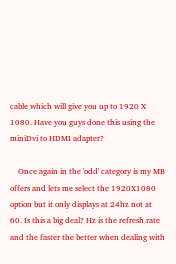cable which will give you up to 1920 X 1080. Have you guys done this using the miniDvi to HDMI adapter?

    Once again in the 'odd' category is my MB offers and lets me select the 1920X1080 option but it only displays at 24hz not at 60. Is this a big deal? Hz is the refresh rate and the faster the better when dealing with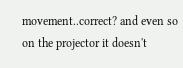movement..correct? and even so on the projector it doesn't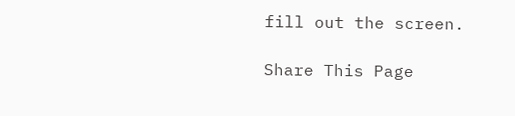fill out the screen.

Share This Page